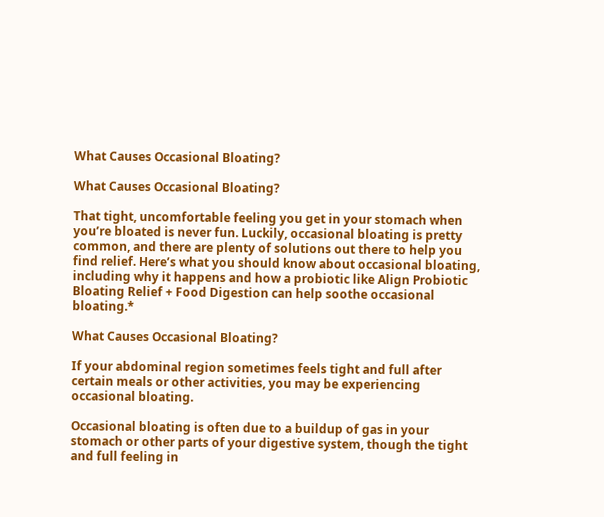What Causes Occasional Bloating?

What Causes Occasional Bloating?

That tight, uncomfortable feeling you get in your stomach when you’re bloated is never fun. Luckily, occasional bloating is pretty common, and there are plenty of solutions out there to help you find relief. Here’s what you should know about occasional bloating, including why it happens and how a probiotic like Align Probiotic Bloating Relief + Food Digestion can help soothe occasional bloating.*

What Causes Occasional Bloating?

If your abdominal region sometimes feels tight and full after certain meals or other activities, you may be experiencing occasional bloating.

Occasional bloating is often due to a buildup of gas in your stomach or other parts of your digestive system, though the tight and full feeling in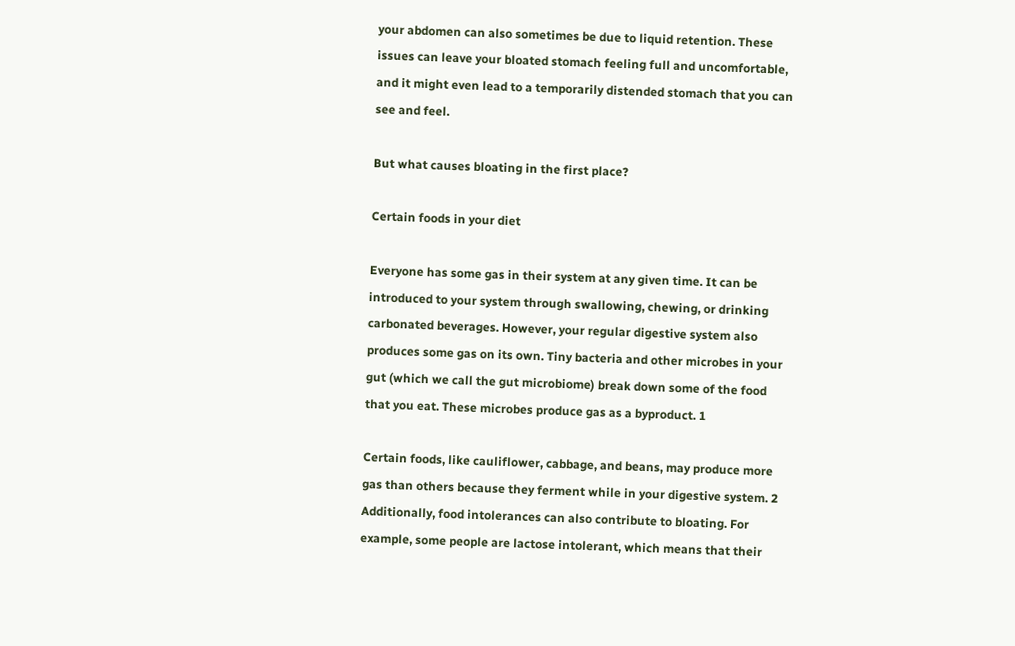your abdomen can also sometimes be due to liquid retention. These issues can leave your bloated stomach feeling full and uncomfortable, and it might even lead to a temporarily distended stomach that you can see and feel.

But what causes bloating in the first place?

Certain foods in your diet

Everyone has some gas in their system at any given time. It can be introduced to your system through swallowing, chewing, or drinking carbonated beverages. However, your regular digestive system also produces some gas on its own. Tiny bacteria and other microbes in your gut (which we call the gut microbiome) break down some of the food that you eat. These microbes produce gas as a byproduct. 1

Certain foods, like cauliflower, cabbage, and beans, may produce more gas than others because they ferment while in your digestive system. 2 Additionally, food intolerances can also contribute to bloating. For example, some people are lactose intolerant, which means that their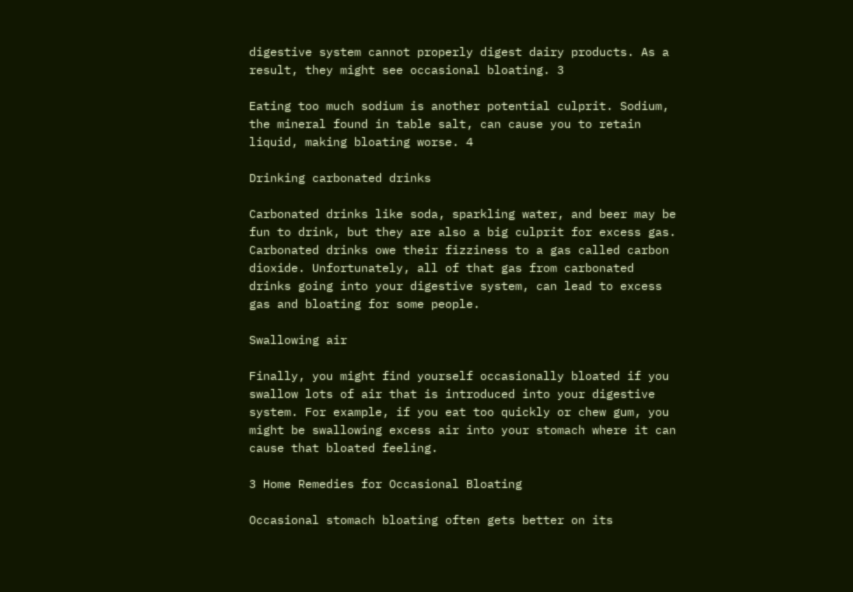digestive system cannot properly digest dairy products. As a result, they might see occasional bloating. 3

Eating too much sodium is another potential culprit. Sodium, the mineral found in table salt, can cause you to retain liquid, making bloating worse. 4

Drinking carbonated drinks

Carbonated drinks like soda, sparkling water, and beer may be fun to drink, but they are also a big culprit for excess gas. Carbonated drinks owe their fizziness to a gas called carbon dioxide. Unfortunately, all of that gas from carbonated drinks going into your digestive system, can lead to excess gas and bloating for some people.

Swallowing air

Finally, you might find yourself occasionally bloated if you swallow lots of air that is introduced into your digestive system. For example, if you eat too quickly or chew gum, you might be swallowing excess air into your stomach where it can cause that bloated feeling.

3 Home Remedies for Occasional Bloating

Occasional stomach bloating often gets better on its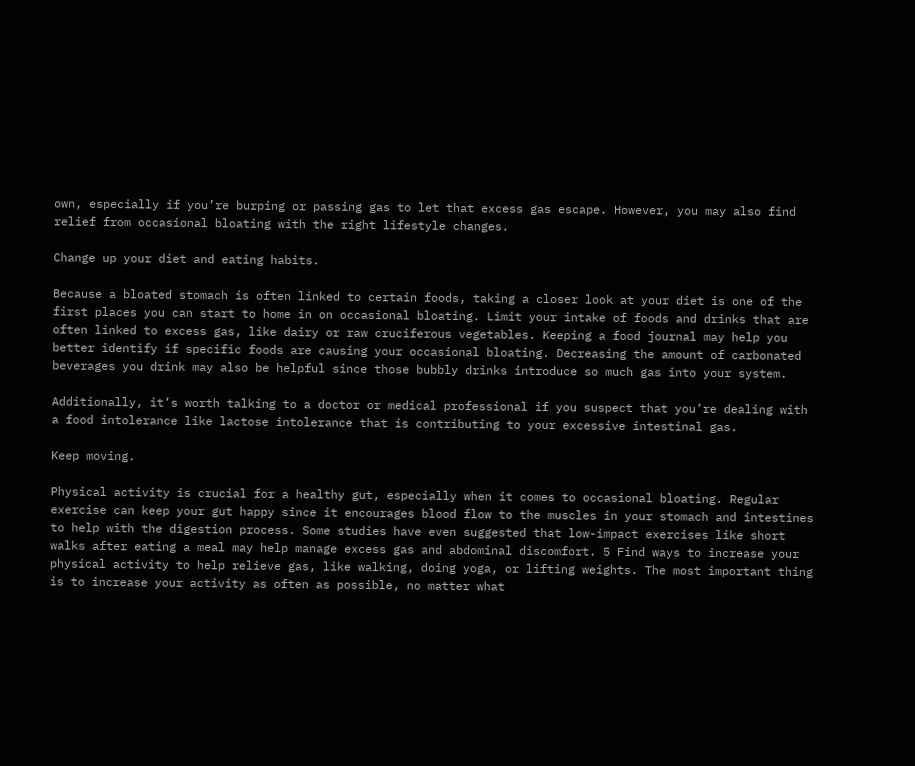own, especially if you’re burping or passing gas to let that excess gas escape. However, you may also find relief from occasional bloating with the right lifestyle changes.

Change up your diet and eating habits.

Because a bloated stomach is often linked to certain foods, taking a closer look at your diet is one of the first places you can start to home in on occasional bloating. Limit your intake of foods and drinks that are often linked to excess gas, like dairy or raw cruciferous vegetables. Keeping a food journal may help you better identify if specific foods are causing your occasional bloating. Decreasing the amount of carbonated beverages you drink may also be helpful since those bubbly drinks introduce so much gas into your system.

Additionally, it’s worth talking to a doctor or medical professional if you suspect that you’re dealing with a food intolerance like lactose intolerance that is contributing to your excessive intestinal gas.

Keep moving.

Physical activity is crucial for a healthy gut, especially when it comes to occasional bloating. Regular exercise can keep your gut happy since it encourages blood flow to the muscles in your stomach and intestines to help with the digestion process. Some studies have even suggested that low-impact exercises like short walks after eating a meal may help manage excess gas and abdominal discomfort. 5 Find ways to increase your physical activity to help relieve gas, like walking, doing yoga, or lifting weights. The most important thing is to increase your activity as often as possible, no matter what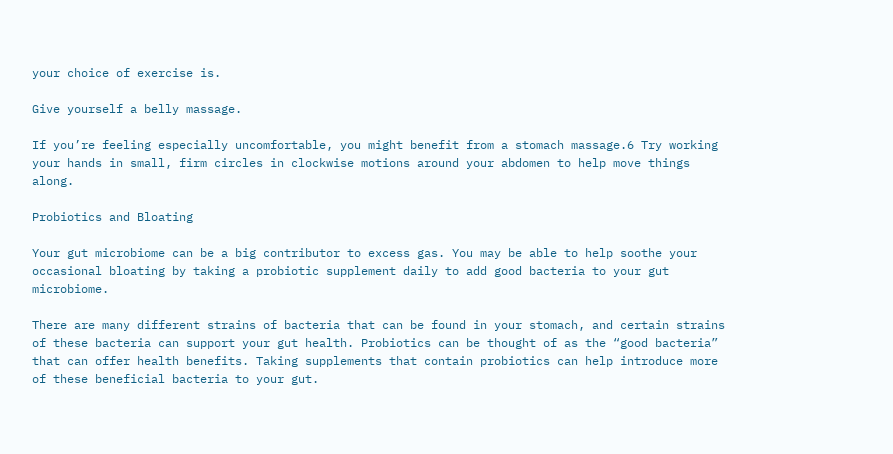your choice of exercise is.

Give yourself a belly massage.

If you’re feeling especially uncomfortable, you might benefit from a stomach massage.6 Try working your hands in small, firm circles in clockwise motions around your abdomen to help move things along.

Probiotics and Bloating

Your gut microbiome can be a big contributor to excess gas. You may be able to help soothe your occasional bloating by taking a probiotic supplement daily to add good bacteria to your gut microbiome.

There are many different strains of bacteria that can be found in your stomach, and certain strains of these bacteria can support your gut health. Probiotics can be thought of as the “good bacteria” that can offer health benefits. Taking supplements that contain probiotics can help introduce more of these beneficial bacteria to your gut.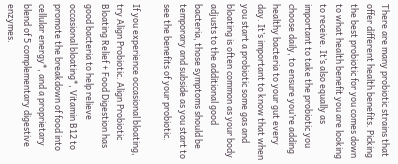There are many probiotic strains that offer different health benefits. Picking the best probiotic for you comes down to what health benefit you are looking to receive. It’s also equally as important to take the probiotic you choose daily, to ensure you’re adding healthy bacteria to your gut every day. It’s important to know that when you start a probiotic some gas and bloating is often common as your body adjusts to the additional good bacteria, those symptoms should be temporary and subside as you start to see the benefits of your probiotic.

If you experience occasional bloating, try Align Probiotic. Align Probiotic Bloating Relief + Food Digestion has good bacteria to help relieve occasional bloating*, Vitamin B12 to promote the breakdown of food into cellular energy*, and a proprietary blend of 5 complementary digestive enzymes.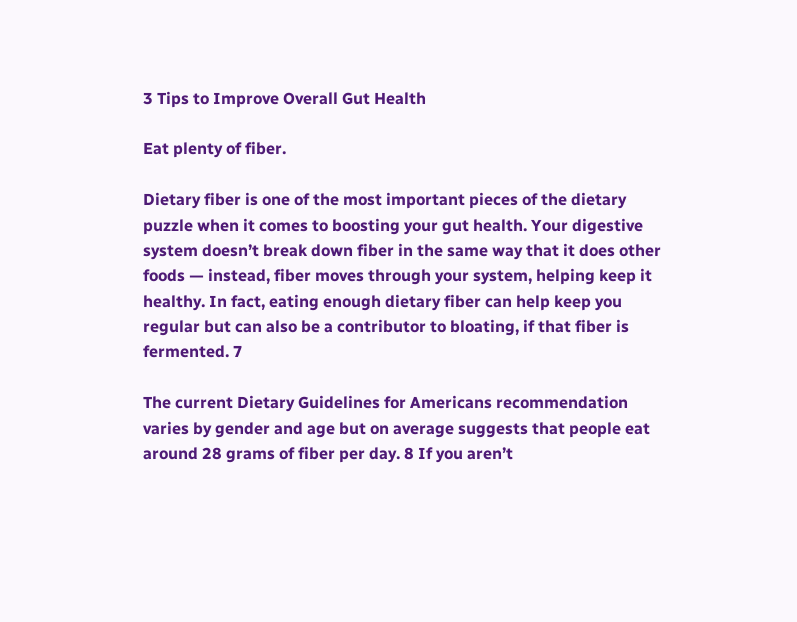3 Tips to Improve Overall Gut Health

Eat plenty of fiber.

Dietary fiber is one of the most important pieces of the dietary puzzle when it comes to boosting your gut health. Your digestive system doesn’t break down fiber in the same way that it does other foods — instead, fiber moves through your system, helping keep it healthy. In fact, eating enough dietary fiber can help keep you regular but can also be a contributor to bloating, if that fiber is fermented. 7

The current Dietary Guidelines for Americans recommendation varies by gender and age but on average suggests that people eat around 28 grams of fiber per day. 8 If you aren’t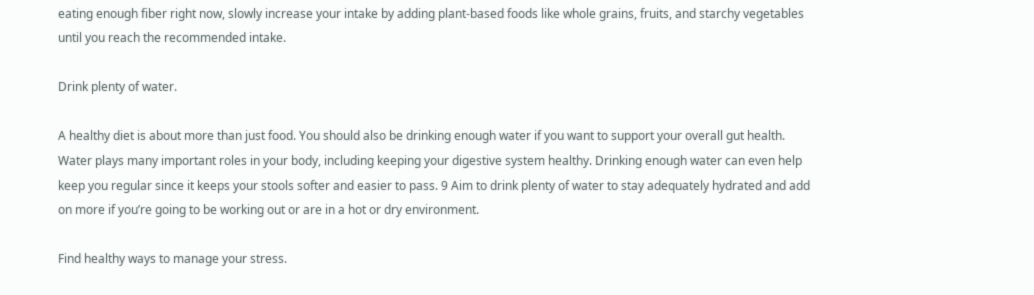eating enough fiber right now, slowly increase your intake by adding plant-based foods like whole grains, fruits, and starchy vegetables until you reach the recommended intake.

Drink plenty of water.

A healthy diet is about more than just food. You should also be drinking enough water if you want to support your overall gut health. Water plays many important roles in your body, including keeping your digestive system healthy. Drinking enough water can even help keep you regular since it keeps your stools softer and easier to pass. 9 Aim to drink plenty of water to stay adequately hydrated and add on more if you’re going to be working out or are in a hot or dry environment.

Find healthy ways to manage your stress.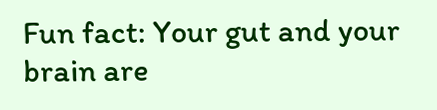Fun fact: Your gut and your brain are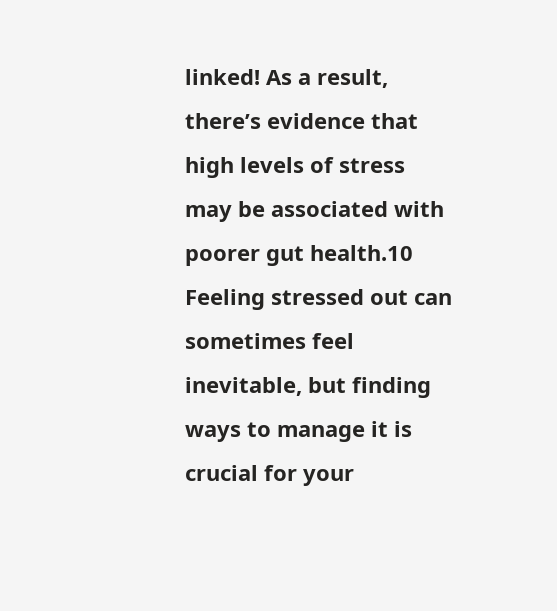linked! As a result, there’s evidence that high levels of stress may be associated with poorer gut health.10 Feeling stressed out can sometimes feel inevitable, but finding ways to manage it is crucial for your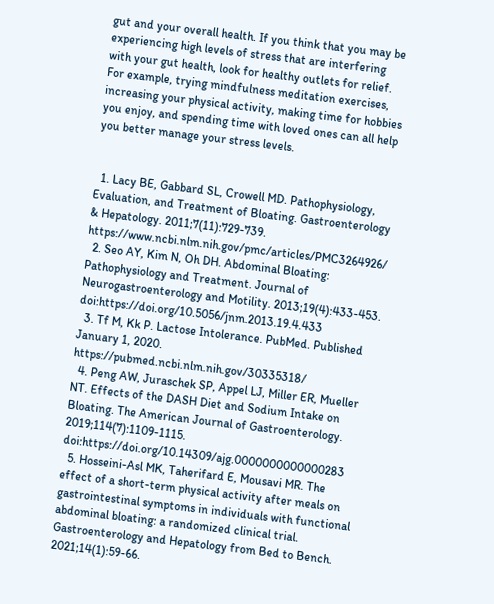gut and your overall health. If you think that you may be experiencing high levels of stress that are interfering with your gut health, look for healthy outlets for relief. For example, trying mindfulness meditation exercises, increasing your physical activity, making time for hobbies you enjoy, and spending time with loved ones can all help you better manage your stress levels.


  1. Lacy BE, Gabbard SL, Crowell MD. Pathophysiology, Evaluation, and Treatment of Bloating. Gastroenterology & Hepatology. 2011;7(11):729-739. https://www.ncbi.nlm.nih.gov/pmc/articles/PMC3264926/
  2. Seo AY, Kim N, Oh DH. Abdominal Bloating: Pathophysiology and Treatment. Journal of Neurogastroenterology and Motility. 2013;19(4):433-453. doi:https://doi.org/10.5056/jnm.2013.19.4.433
  3. Tf M, Kk P. Lactose Intolerance. PubMed. Published January 1, 2020. https://pubmed.ncbi.nlm.nih.gov/30335318/
  4. Peng AW, Juraschek SP, Appel LJ, Miller ER, Mueller NT. Effects of the DASH Diet and Sodium Intake on Bloating. The American Journal of Gastroenterology. 2019;114(7):1109-1115. doi:https://doi.org/10.14309/ajg.0000000000000283
  5. Hosseini-Asl MK, Taherifard E, Mousavi MR. The effect of a short-term physical activity after meals on gastrointestinal symptoms in individuals with functional abdominal bloating: a randomized clinical trial. Gastroenterology and Hepatology from Bed to Bench. 2021;14(1):59-66.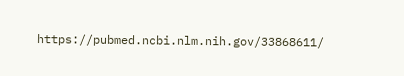https://pubmed.ncbi.nlm.nih.gov/33868611/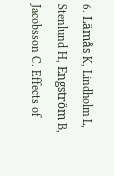6. Lämås K, Lindholm L, Stenlund H, Engström B, Jacobsson C. Effects of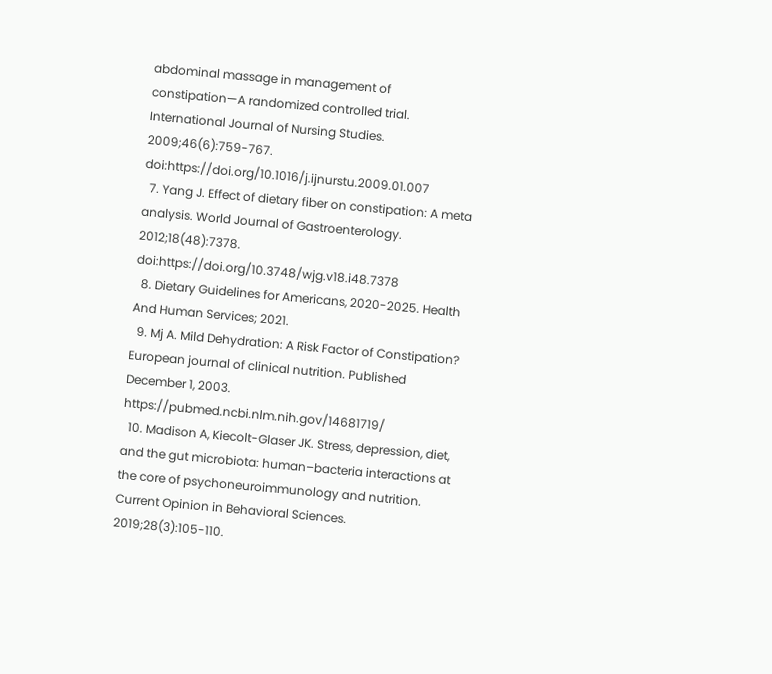abdominal massage in management of constipation—A randomized controlled trial. International Journal of Nursing Studies. 2009;46(6):759-767. doi:https://doi.org/10.1016/j.ijnurstu.2009.01.007
  7. Yang J. Effect of dietary fiber on constipation: A meta analysis. World Journal of Gastroenterology. 2012;18(48):7378. doi:https://doi.org/10.3748/wjg.v18.i48.7378
  8. Dietary Guidelines for Americans, 2020-2025. Health And Human Services; 2021.
  9. Mj A. Mild Dehydration: A Risk Factor of Constipation? European journal of clinical nutrition. Published December 1, 2003. https://pubmed.ncbi.nlm.nih.gov/14681719/
  10. Madison A, Kiecolt-Glaser JK. Stress, depression, diet, and the gut microbiota: human–bacteria interactions at the core of psychoneuroimmunology and nutrition. Current Opinion in Behavioral Sciences. 2019;28(3):105-110.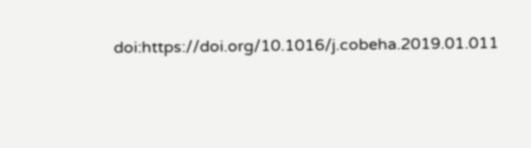doi:https://doi.org/10.1016/j.cobeha.2019.01.011